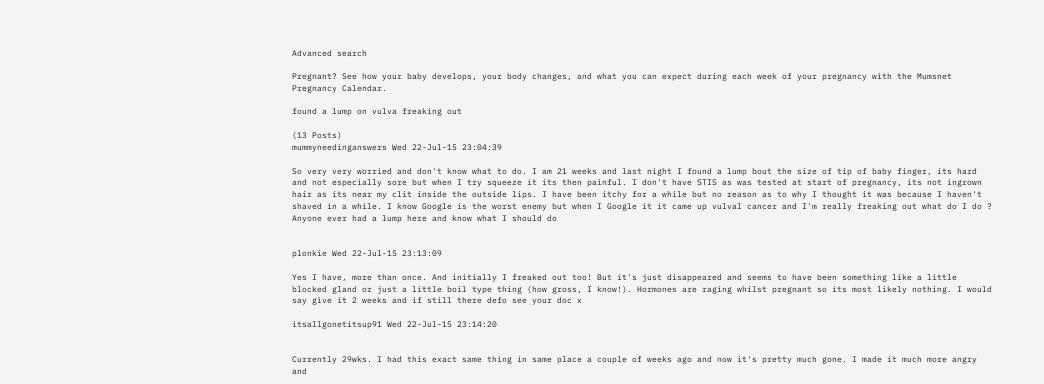Advanced search

Pregnant? See how your baby develops, your body changes, and what you can expect during each week of your pregnancy with the Mumsnet Pregnancy Calendar.

found a lump on vulva freaking out

(13 Posts)
mummyneedinganswers Wed 22-Jul-15 23:04:39

So very very worried and don't know what to do. I am 21 weeks and last night I found a lump bout the size of tip of baby finger, its hard and not especially sore but when I try squeeze it its then painful. I don't have STIS as was tested at start of pregnancy, its not ingrown hair as its near my clit inside the outside lips. I have been itchy for a while but no reason as to why I thought it was because I haven't shaved in a while. I know Google is the worst enemy but when I Google it it came up vulval cancer and I'm really freaking out what do I do ?
Anyone ever had a lump here and know what I should do


plonkie Wed 22-Jul-15 23:13:09

Yes I have, more than once. And initially I freaked out too! But it's just disappeared and seems to have been something like a little blocked gland or just a little boil type thing (how gross, I know!). Hormones are raging whilst pregnant so its most likely nothing. I would say give it 2 weeks and if still there defo see your doc x

itsallgonetitsup91 Wed 22-Jul-15 23:14:20


Currently 29wks. I had this exact same thing in same place a couple of weeks ago and now it's pretty much gone. I made it much more angry and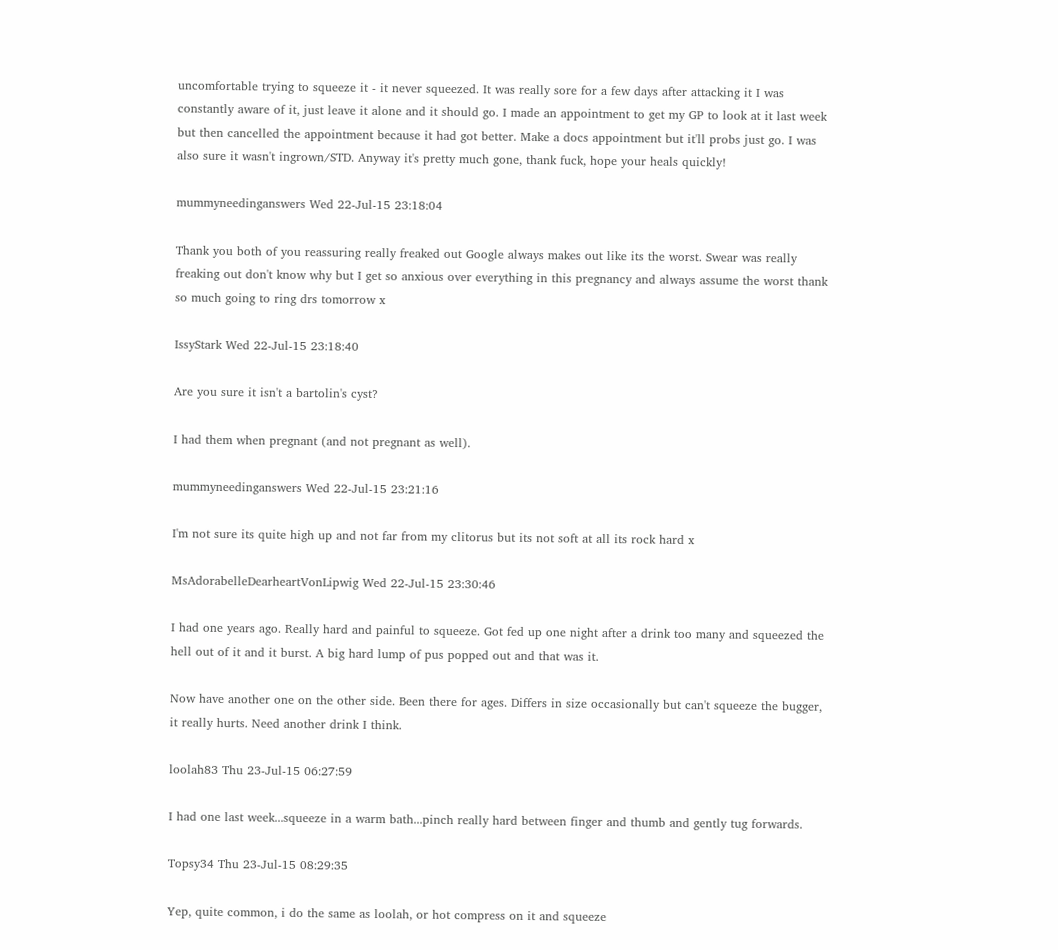uncomfortable trying to squeeze it - it never squeezed. It was really sore for a few days after attacking it I was constantly aware of it, just leave it alone and it should go. I made an appointment to get my GP to look at it last week but then cancelled the appointment because it had got better. Make a docs appointment but it'll probs just go. I was also sure it wasn't ingrown/STD. Anyway it's pretty much gone, thank fuck, hope your heals quickly!

mummyneedinganswers Wed 22-Jul-15 23:18:04

Thank you both of you reassuring really freaked out Google always makes out like its the worst. Swear was really freaking out don't know why but I get so anxious over everything in this pregnancy and always assume the worst thank so much going to ring drs tomorrow x

IssyStark Wed 22-Jul-15 23:18:40

Are you sure it isn't a bartolin's cyst?

I had them when pregnant (and not pregnant as well).

mummyneedinganswers Wed 22-Jul-15 23:21:16

I'm not sure its quite high up and not far from my clitorus but its not soft at all its rock hard x

MsAdorabelleDearheartVonLipwig Wed 22-Jul-15 23:30:46

I had one years ago. Really hard and painful to squeeze. Got fed up one night after a drink too many and squeezed the hell out of it and it burst. A big hard lump of pus popped out and that was it.

Now have another one on the other side. Been there for ages. Differs in size occasionally but can't squeeze the bugger, it really hurts. Need another drink I think.

loolah83 Thu 23-Jul-15 06:27:59

I had one last week...squeeze in a warm bath...pinch really hard between finger and thumb and gently tug forwards.

Topsy34 Thu 23-Jul-15 08:29:35

Yep, quite common, i do the same as loolah, or hot compress on it and squeeze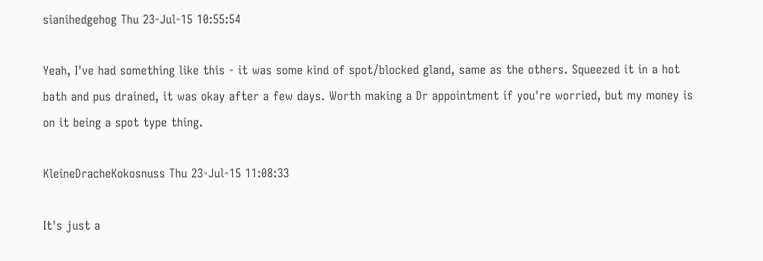sianihedgehog Thu 23-Jul-15 10:55:54

Yeah, I've had something like this - it was some kind of spot/blocked gland, same as the others. Squeezed it in a hot bath and pus drained, it was okay after a few days. Worth making a Dr appointment if you're worried, but my money is on it being a spot type thing.

KleineDracheKokosnuss Thu 23-Jul-15 11:08:33

It's just a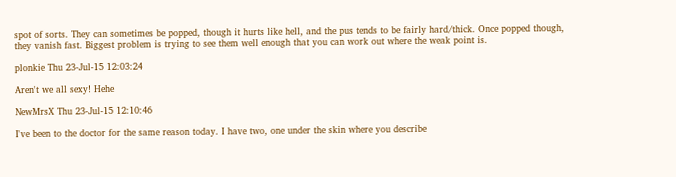spot of sorts. They can sometimes be popped, though it hurts like hell, and the pus tends to be fairly hard/thick. Once popped though, they vanish fast. Biggest problem is trying to see them well enough that you can work out where the weak point is.

plonkie Thu 23-Jul-15 12:03:24

Aren't we all sexy! Hehe

NewMrsX Thu 23-Jul-15 12:10:46

I've been to the doctor for the same reason today. I have two, one under the skin where you describe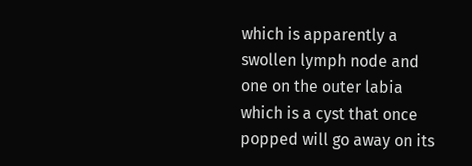which is apparently a swollen lymph node and one on the outer labia which is a cyst that once popped will go away on its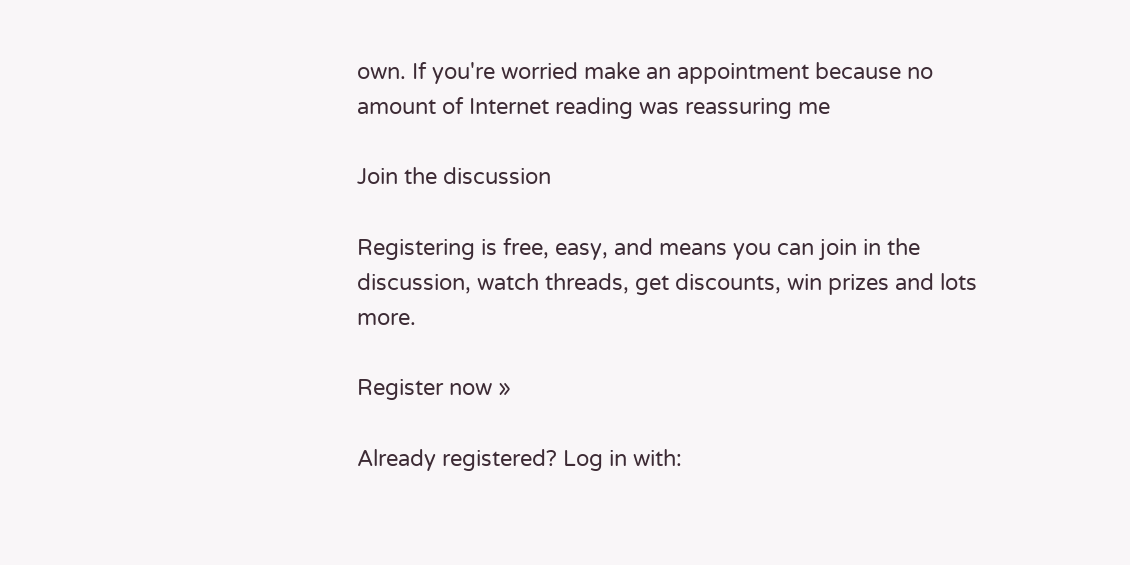own. If you're worried make an appointment because no amount of Internet reading was reassuring me

Join the discussion

Registering is free, easy, and means you can join in the discussion, watch threads, get discounts, win prizes and lots more.

Register now »

Already registered? Log in with: